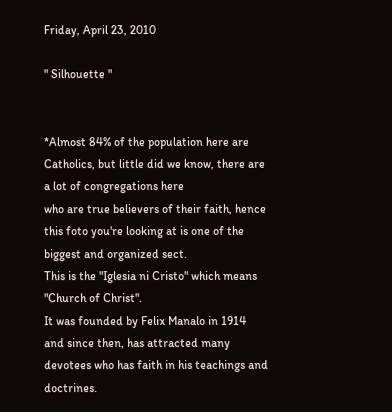Friday, April 23, 2010

" Silhouette "


*Almost 84% of the population here are Catholics, but little did we know, there are a lot of congregations here
who are true believers of their faith, hence this foto you're looking at is one of the biggest and organized sect.
This is the "Iglesia ni Cristo" which means "Church of Christ".
It was founded by Felix Manalo in 1914 and since then, has attracted many devotees who has faith in his teachings and doctrines.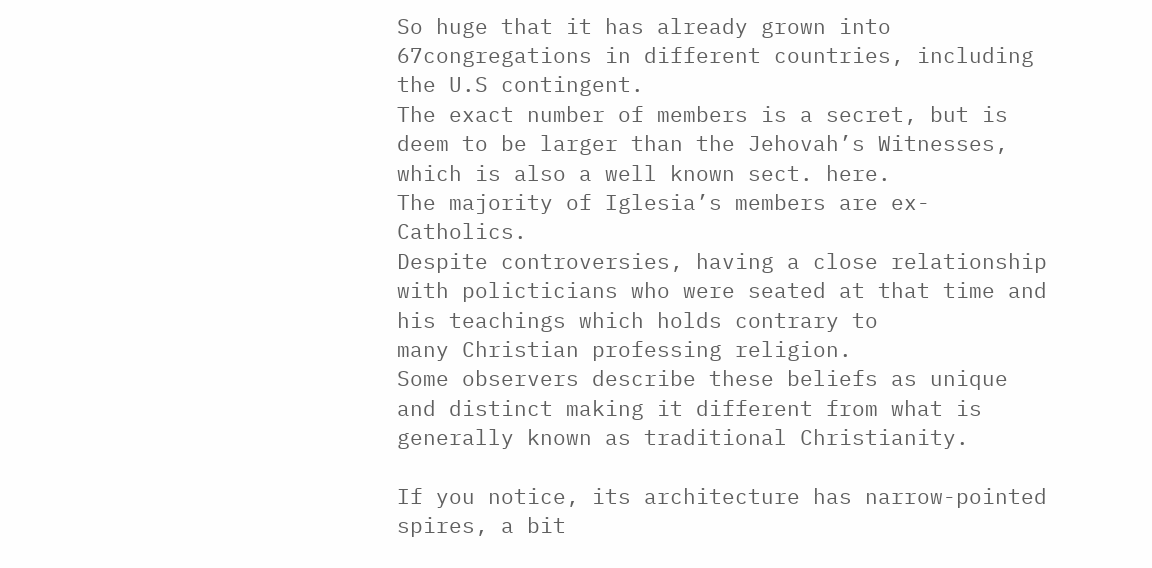So huge that it has already grown into 67congregations in different countries, including the U.S contingent.
The exact number of members is a secret, but is deem to be larger than the Jehovah’s Witnesses, which is also a well known sect. here.
The majority of Iglesia’s members are ex-Catholics.
Despite controversies, having a close relationship with policticians who were seated at that time and his teachings which holds contrary to
many Christian professing religion.
Some observers describe these beliefs as unique and distinct making it different from what is generally known as traditional Christianity.

If you notice, its architecture has narrow-pointed spires, a bit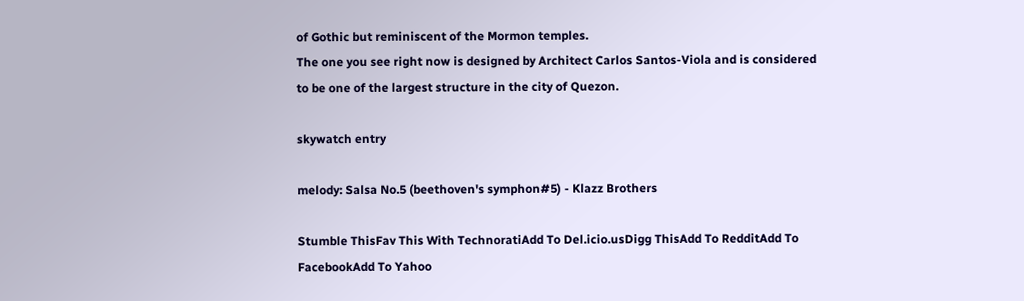of Gothic but reminiscent of the Mormon temples.
The one you see right now is designed by Architect Carlos Santos-Viola and is considered to be one of the largest structure in the city of Quezon.

skywatch entry

melody: Salsa No.5 (beethoven's symphon#5) - Klazz Brothers

Stumble ThisFav This With TechnoratiAdd To Del.icio.usDigg ThisAdd To RedditAdd To FacebookAdd To Yahoo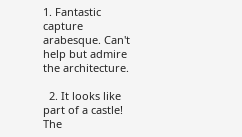1. Fantastic capture arabesque. Can't help but admire the architecture.

  2. It looks like part of a castle! The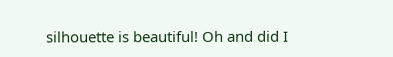silhouette is beautiful! Oh and did I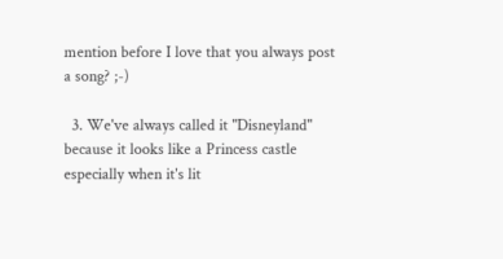mention before I love that you always post a song? ;-)

  3. We've always called it "Disneyland" because it looks like a Princess castle especially when it's lit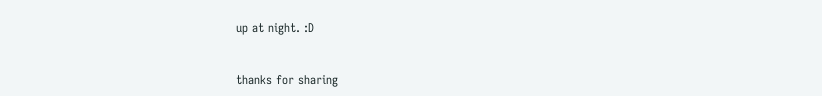up at night. :D


thanks for sharing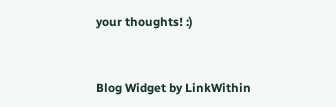your thoughts! :)


Blog Widget by LinkWithin